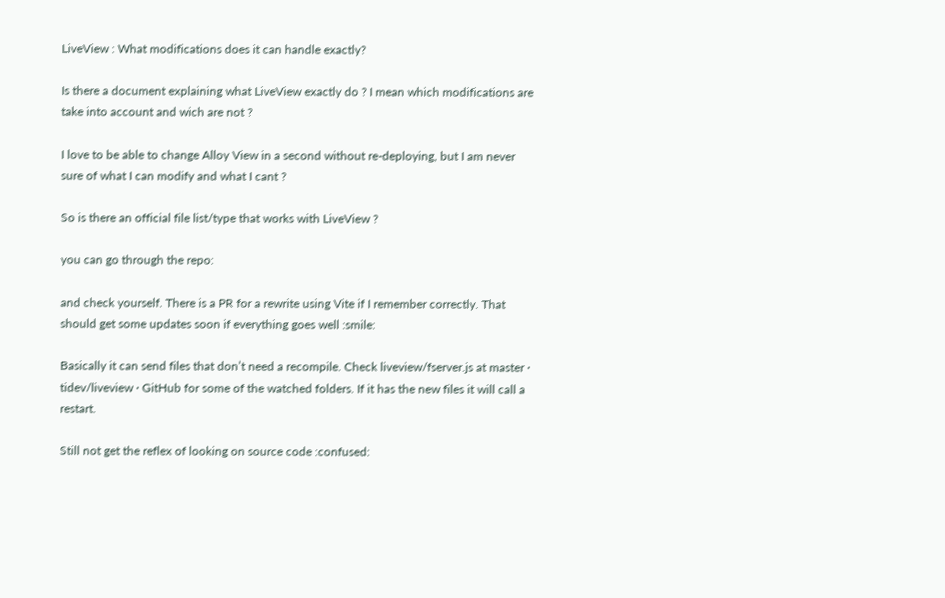LiveView : What modifications does it can handle exactly?

Is there a document explaining what LiveView exactly do ? I mean which modifications are take into account and wich are not ?

I love to be able to change Alloy View in a second without re-deploying, but I am never sure of what I can modify and what I cant ?

So is there an official file list/type that works with LiveView ?

you can go through the repo:

and check yourself. There is a PR for a rewrite using Vite if I remember correctly. That should get some updates soon if everything goes well :smile:

Basically it can send files that don’t need a recompile. Check liveview/fserver.js at master · tidev/liveview · GitHub for some of the watched folders. If it has the new files it will call a restart.

Still not get the reflex of looking on source code :confused: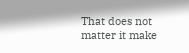That does not matter it make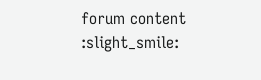forum content :slight_smile: